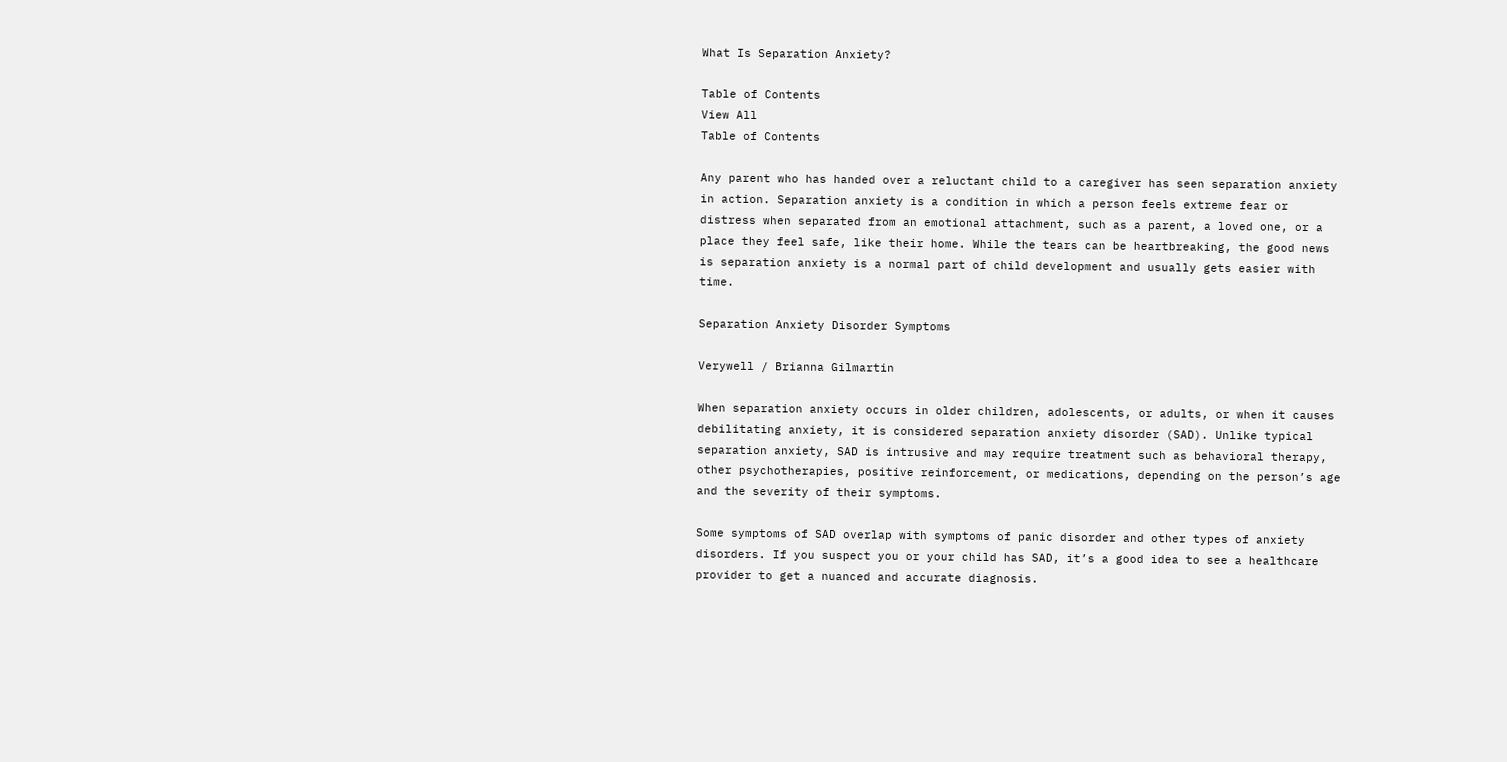What Is Separation Anxiety?

Table of Contents
View All
Table of Contents

Any parent who has handed over a reluctant child to a caregiver has seen separation anxiety in action. Separation anxiety is a condition in which a person feels extreme fear or distress when separated from an emotional attachment, such as a parent, a loved one, or a place they feel safe, like their home. While the tears can be heartbreaking, the good news is separation anxiety is a normal part of child development and usually gets easier with time.

Separation Anxiety Disorder Symptoms

Verywell / Brianna Gilmartin

When separation anxiety occurs in older children, adolescents, or adults, or when it causes debilitating anxiety, it is considered separation anxiety disorder (SAD). Unlike typical separation anxiety, SAD is intrusive and may require treatment such as behavioral therapy, other psychotherapies, positive reinforcement, or medications, depending on the person’s age and the severity of their symptoms.

Some symptoms of SAD overlap with symptoms of panic disorder and other types of anxiety disorders. If you suspect you or your child has SAD, it’s a good idea to see a healthcare provider to get a nuanced and accurate diagnosis.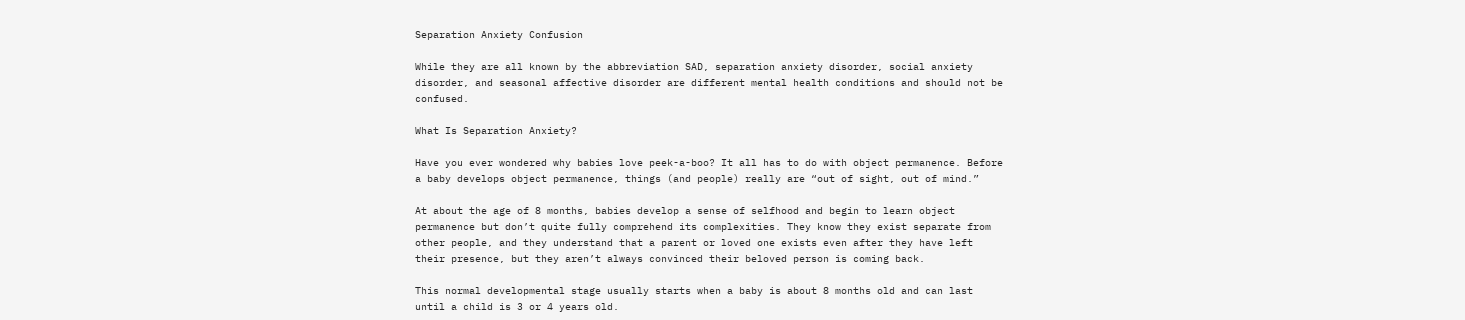Separation Anxiety Confusion

While they are all known by the abbreviation SAD, separation anxiety disorder, social anxiety disorder, and seasonal affective disorder are different mental health conditions and should not be confused.

What Is Separation Anxiety?

Have you ever wondered why babies love peek-a-boo? It all has to do with object permanence. Before a baby develops object permanence, things (and people) really are “out of sight, out of mind.”

At about the age of 8 months, babies develop a sense of selfhood and begin to learn object permanence but don’t quite fully comprehend its complexities. They know they exist separate from other people, and they understand that a parent or loved one exists even after they have left their presence, but they aren’t always convinced their beloved person is coming back.

This normal developmental stage usually starts when a baby is about 8 months old and can last until a child is 3 or 4 years old.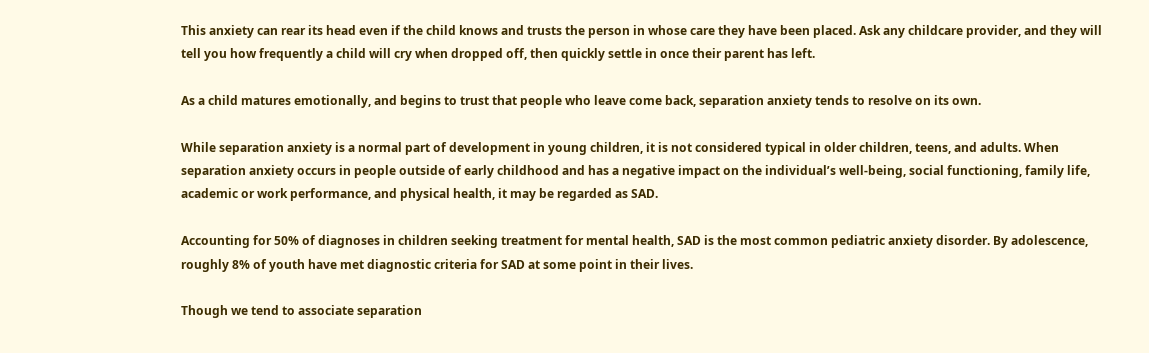This anxiety can rear its head even if the child knows and trusts the person in whose care they have been placed. Ask any childcare provider, and they will tell you how frequently a child will cry when dropped off, then quickly settle in once their parent has left.

As a child matures emotionally, and begins to trust that people who leave come back, separation anxiety tends to resolve on its own.

While separation anxiety is a normal part of development in young children, it is not considered typical in older children, teens, and adults. When separation anxiety occurs in people outside of early childhood and has a negative impact on the individual’s well-being, social functioning, family life, academic or work performance, and physical health, it may be regarded as SAD.

Accounting for 50% of diagnoses in children seeking treatment for mental health, SAD is the most common pediatric anxiety disorder. By adolescence, roughly 8% of youth have met diagnostic criteria for SAD at some point in their lives.

Though we tend to associate separation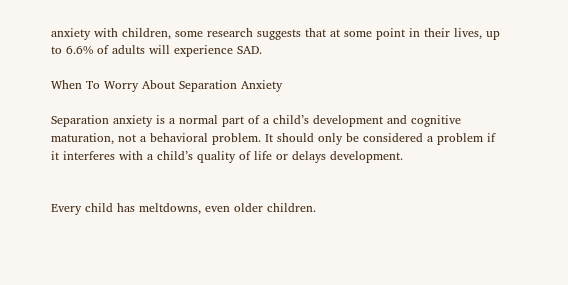anxiety with children, some research suggests that at some point in their lives, up to 6.6% of adults will experience SAD.

When To Worry About Separation Anxiety

Separation anxiety is a normal part of a child’s development and cognitive maturation, not a behavioral problem. It should only be considered a problem if it interferes with a child’s quality of life or delays development.


Every child has meltdowns, even older children.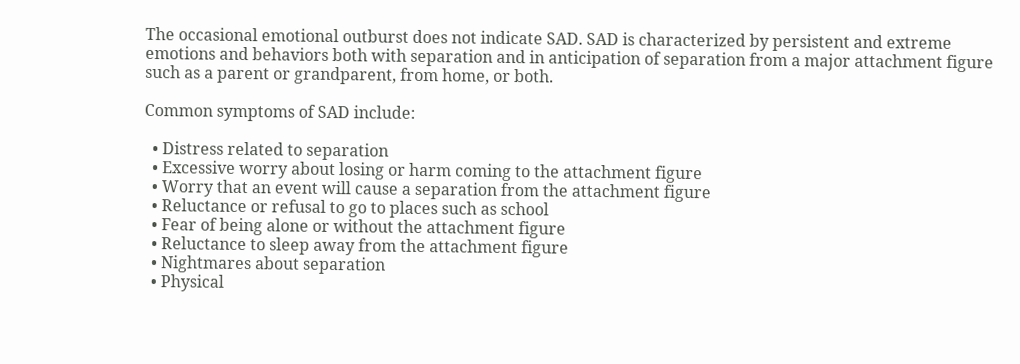The occasional emotional outburst does not indicate SAD. SAD is characterized by persistent and extreme emotions and behaviors both with separation and in anticipation of separation from a major attachment figure such as a parent or grandparent, from home, or both.

Common symptoms of SAD include:

  • Distress related to separation
  • Excessive worry about losing or harm coming to the attachment figure
  • Worry that an event will cause a separation from the attachment figure
  • Reluctance or refusal to go to places such as school
  • Fear of being alone or without the attachment figure
  • Reluctance to sleep away from the attachment figure
  • Nightmares about separation
  • Physical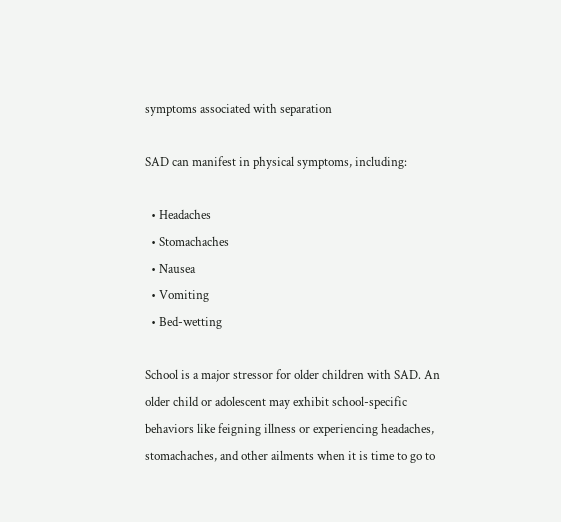symptoms associated with separation

SAD can manifest in physical symptoms, including:

  • Headaches
  • Stomachaches
  • Nausea
  • Vomiting
  • Bed-wetting

School is a major stressor for older children with SAD. An older child or adolescent may exhibit school-specific behaviors like feigning illness or experiencing headaches, stomachaches, and other ailments when it is time to go to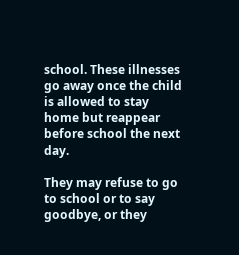school. These illnesses go away once the child is allowed to stay home but reappear before school the next day.

They may refuse to go to school or to say goodbye, or they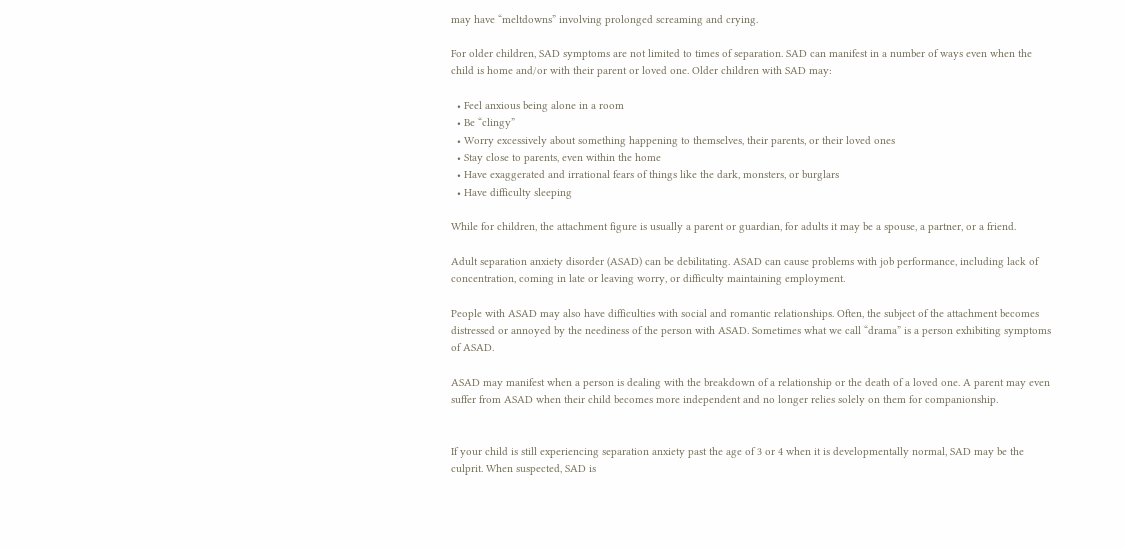may have “meltdowns” involving prolonged screaming and crying.

For older children, SAD symptoms are not limited to times of separation. SAD can manifest in a number of ways even when the child is home and/or with their parent or loved one. Older children with SAD may:

  • Feel anxious being alone in a room
  • Be “clingy”
  • Worry excessively about something happening to themselves, their parents, or their loved ones
  • Stay close to parents, even within the home
  • Have exaggerated and irrational fears of things like the dark, monsters, or burglars
  • Have difficulty sleeping

While for children, the attachment figure is usually a parent or guardian, for adults it may be a spouse, a partner, or a friend.

Adult separation anxiety disorder (ASAD) can be debilitating. ASAD can cause problems with job performance, including lack of concentration, coming in late or leaving worry, or difficulty maintaining employment.

People with ASAD may also have difficulties with social and romantic relationships. Often, the subject of the attachment becomes distressed or annoyed by the neediness of the person with ASAD. Sometimes what we call “drama” is a person exhibiting symptoms of ASAD.

ASAD may manifest when a person is dealing with the breakdown of a relationship or the death of a loved one. A parent may even suffer from ASAD when their child becomes more independent and no longer relies solely on them for companionship.


If your child is still experiencing separation anxiety past the age of 3 or 4 when it is developmentally normal, SAD may be the culprit. When suspected, SAD is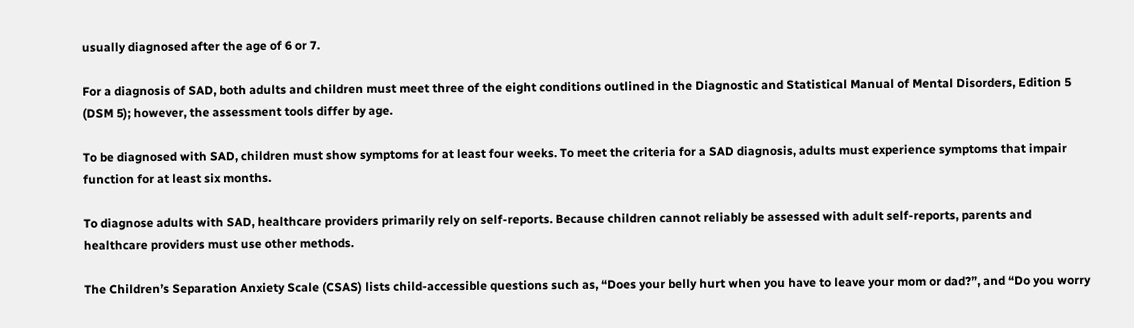usually diagnosed after the age of 6 or 7.

For a diagnosis of SAD, both adults and children must meet three of the eight conditions outlined in the Diagnostic and Statistical Manual of Mental Disorders, Edition 5 (DSM 5); however, the assessment tools differ by age.

To be diagnosed with SAD, children must show symptoms for at least four weeks. To meet the criteria for a SAD diagnosis, adults must experience symptoms that impair function for at least six months.

To diagnose adults with SAD, healthcare providers primarily rely on self-reports. Because children cannot reliably be assessed with adult self-reports, parents and healthcare providers must use other methods.

The Children’s Separation Anxiety Scale (CSAS) lists child-accessible questions such as, “Does your belly hurt when you have to leave your mom or dad?”, and “Do you worry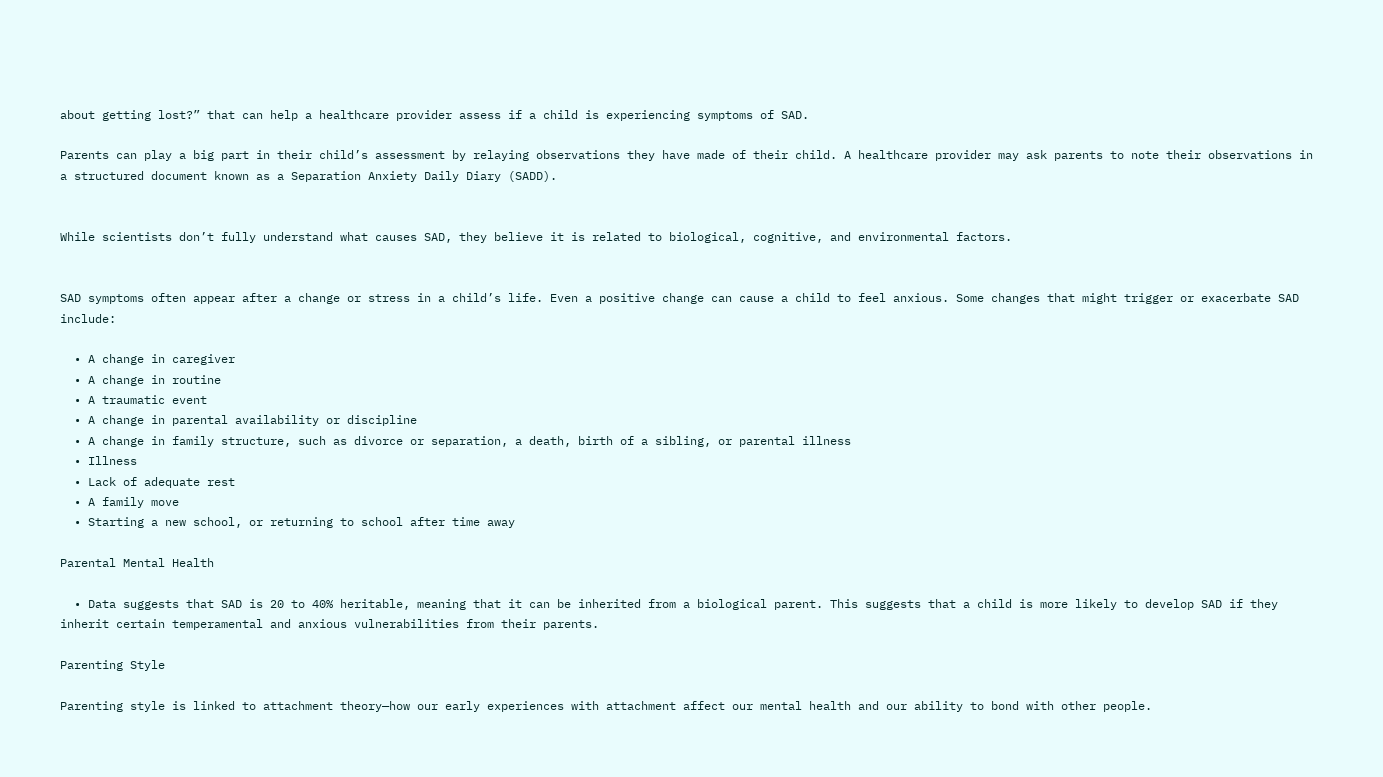about getting lost?” that can help a healthcare provider assess if a child is experiencing symptoms of SAD.

Parents can play a big part in their child’s assessment by relaying observations they have made of their child. A healthcare provider may ask parents to note their observations in a structured document known as a Separation Anxiety Daily Diary (SADD).


While scientists don’t fully understand what causes SAD, they believe it is related to biological, cognitive, and environmental factors.


SAD symptoms often appear after a change or stress in a child’s life. Even a positive change can cause a child to feel anxious. Some changes that might trigger or exacerbate SAD include:

  • A change in caregiver
  • A change in routine
  • A traumatic event
  • A change in parental availability or discipline
  • A change in family structure, such as divorce or separation, a death, birth of a sibling, or parental illness
  • Illness
  • Lack of adequate rest
  • A family move
  • Starting a new school, or returning to school after time away

Parental Mental Health

  • Data suggests that SAD is 20 to 40% heritable, meaning that it can be inherited from a biological parent. This suggests that a child is more likely to develop SAD if they inherit certain temperamental and anxious vulnerabilities from their parents.

Parenting Style

Parenting style is linked to attachment theory—how our early experiences with attachment affect our mental health and our ability to bond with other people.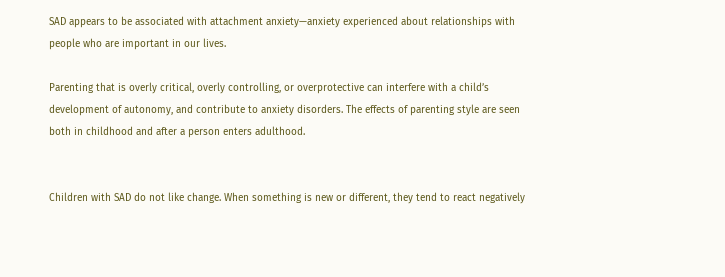SAD appears to be associated with attachment anxiety—anxiety experienced about relationships with people who are important in our lives.

Parenting that is overly critical, overly controlling, or overprotective can interfere with a child’s development of autonomy, and contribute to anxiety disorders. The effects of parenting style are seen both in childhood and after a person enters adulthood.


Children with SAD do not like change. When something is new or different, they tend to react negatively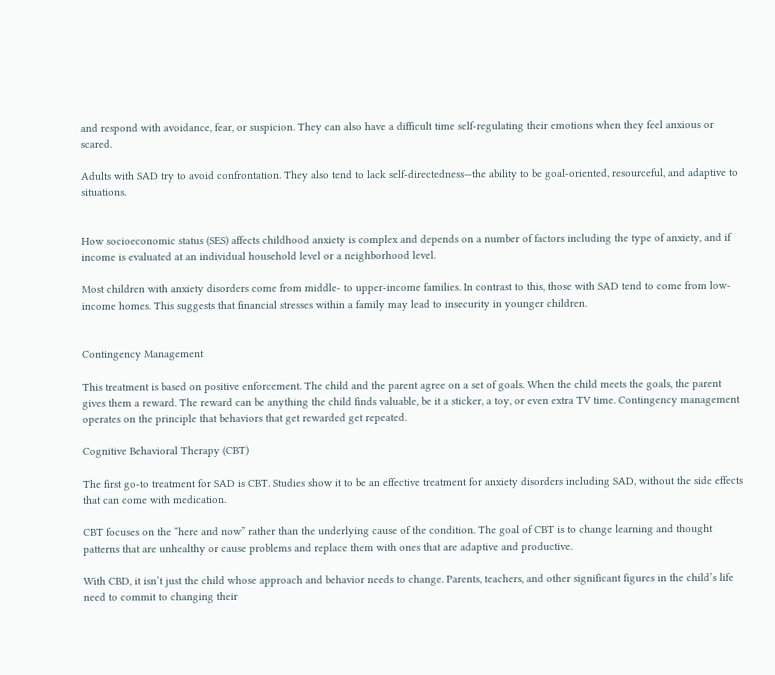and respond with avoidance, fear, or suspicion. They can also have a difficult time self-regulating their emotions when they feel anxious or scared.

Adults with SAD try to avoid confrontation. They also tend to lack self-directedness—the ability to be goal-oriented, resourceful, and adaptive to situations.


How socioeconomic status (SES) affects childhood anxiety is complex and depends on a number of factors including the type of anxiety, and if income is evaluated at an individual household level or a neighborhood level.

Most children with anxiety disorders come from middle- to upper-income families. In contrast to this, those with SAD tend to come from low-income homes. This suggests that financial stresses within a family may lead to insecurity in younger children.


Contingency Management

This treatment is based on positive enforcement. The child and the parent agree on a set of goals. When the child meets the goals, the parent gives them a reward. The reward can be anything the child finds valuable, be it a sticker, a toy, or even extra TV time. Contingency management operates on the principle that behaviors that get rewarded get repeated.

Cognitive Behavioral Therapy (CBT)

The first go-to treatment for SAD is CBT. Studies show it to be an effective treatment for anxiety disorders including SAD, without the side effects that can come with medication.

CBT focuses on the “here and now” rather than the underlying cause of the condition. The goal of CBT is to change learning and thought patterns that are unhealthy or cause problems and replace them with ones that are adaptive and productive.

With CBD, it isn’t just the child whose approach and behavior needs to change. Parents, teachers, and other significant figures in the child’s life need to commit to changing their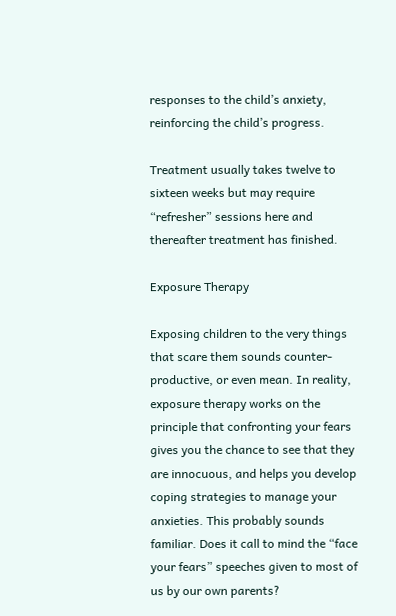responses to the child’s anxiety, reinforcing the child’s progress.

Treatment usually takes twelve to sixteen weeks but may require “refresher” sessions here and thereafter treatment has finished.

Exposure Therapy

Exposing children to the very things that scare them sounds counter-productive, or even mean. In reality, exposure therapy works on the principle that confronting your fears gives you the chance to see that they are innocuous, and helps you develop coping strategies to manage your anxieties. This probably sounds familiar. Does it call to mind the “face your fears” speeches given to most of us by our own parents?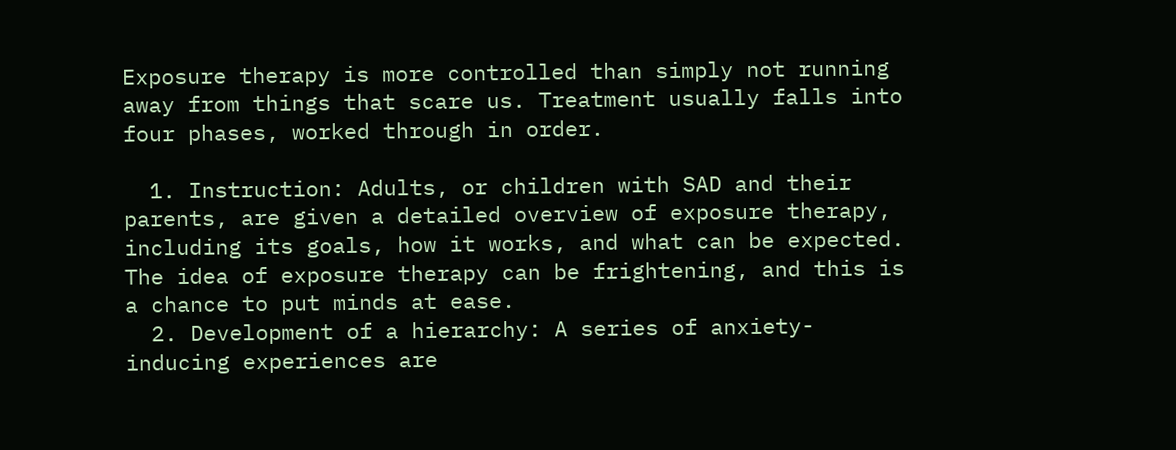Exposure therapy is more controlled than simply not running away from things that scare us. Treatment usually falls into four phases, worked through in order.

  1. Instruction: Adults, or children with SAD and their parents, are given a detailed overview of exposure therapy, including its goals, how it works, and what can be expected. The idea of exposure therapy can be frightening, and this is a chance to put minds at ease.
  2. Development of a hierarchy: A series of anxiety-inducing experiences are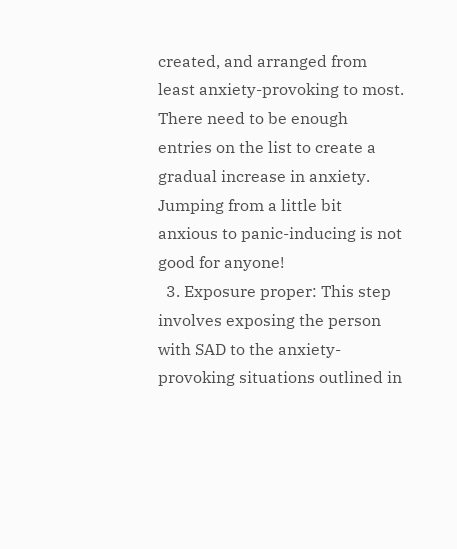created, and arranged from least anxiety-provoking to most. There need to be enough entries on the list to create a gradual increase in anxiety. Jumping from a little bit anxious to panic-inducing is not good for anyone!
  3. Exposure proper: This step involves exposing the person with SAD to the anxiety-provoking situations outlined in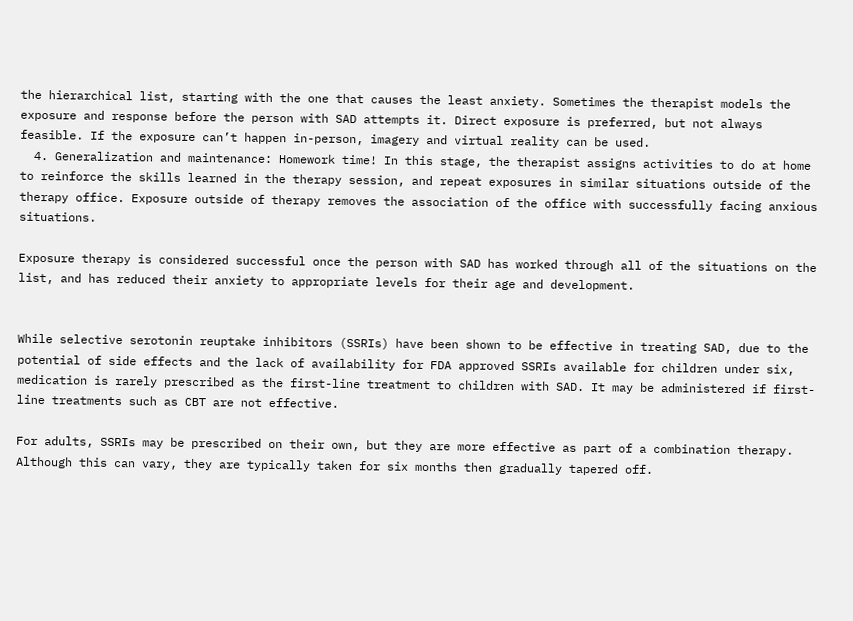the hierarchical list, starting with the one that causes the least anxiety. Sometimes the therapist models the exposure and response before the person with SAD attempts it. Direct exposure is preferred, but not always feasible. If the exposure can’t happen in-person, imagery and virtual reality can be used.
  4. Generalization and maintenance: Homework time! In this stage, the therapist assigns activities to do at home to reinforce the skills learned in the therapy session, and repeat exposures in similar situations outside of the therapy office. Exposure outside of therapy removes the association of the office with successfully facing anxious situations.

Exposure therapy is considered successful once the person with SAD has worked through all of the situations on the list, and has reduced their anxiety to appropriate levels for their age and development.


While selective serotonin reuptake inhibitors (SSRIs) have been shown to be effective in treating SAD, due to the potential of side effects and the lack of availability for FDA approved SSRIs available for children under six, medication is rarely prescribed as the first-line treatment to children with SAD. It may be administered if first-line treatments such as CBT are not effective.

For adults, SSRIs may be prescribed on their own, but they are more effective as part of a combination therapy. Although this can vary, they are typically taken for six months then gradually tapered off.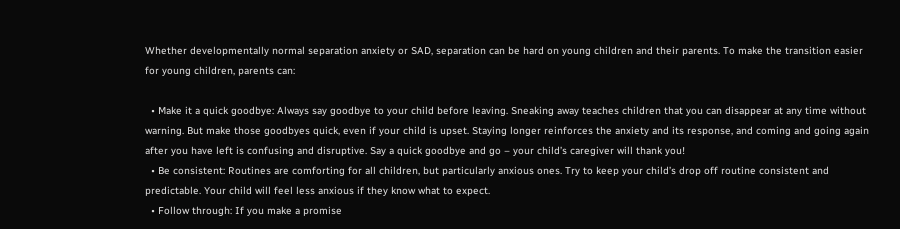Whether developmentally normal separation anxiety or SAD, separation can be hard on young children and their parents. To make the transition easier for young children, parents can:

  • Make it a quick goodbye: Always say goodbye to your child before leaving. Sneaking away teaches children that you can disappear at any time without warning. But make those goodbyes quick, even if your child is upset. Staying longer reinforces the anxiety and its response, and coming and going again after you have left is confusing and disruptive. Say a quick goodbye and go – your child’s caregiver will thank you!
  • Be consistent: Routines are comforting for all children, but particularly anxious ones. Try to keep your child’s drop off routine consistent and predictable. Your child will feel less anxious if they know what to expect.
  • Follow through: If you make a promise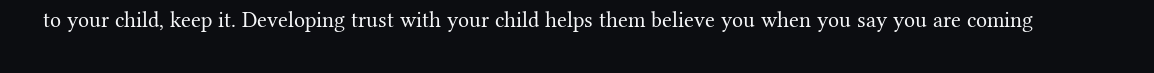to your child, keep it. Developing trust with your child helps them believe you when you say you are coming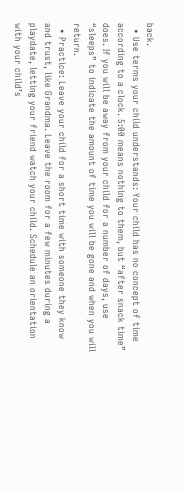back.
  • Use terms your child understands: Your child has no concept of time according to a clock. 5:00 means nothing to them, but “after snack time” does. If you will be away from your child for a number of days, use “sleeps” to indicate the amount of time you will be gone and when you will return.
  • Practice: Leave your child for a short time with someone they know and trust, like Grandma. Leave the room for a few minutes during a playdate, letting your friend watch your child. Schedule an orientation with your child’s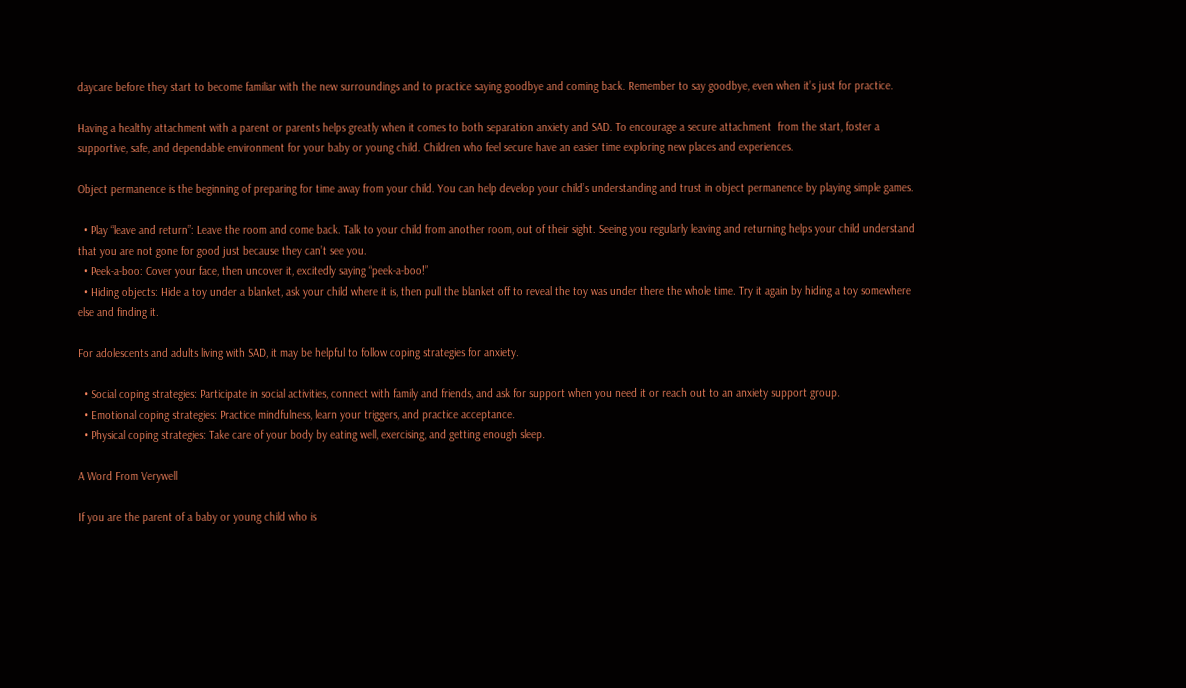daycare before they start to become familiar with the new surroundings and to practice saying goodbye and coming back. Remember to say goodbye, even when it’s just for practice.

Having a healthy attachment with a parent or parents helps greatly when it comes to both separation anxiety and SAD. To encourage a secure attachment  from the start, foster a supportive, safe, and dependable environment for your baby or young child. Children who feel secure have an easier time exploring new places and experiences.

Object permanence is the beginning of preparing for time away from your child. You can help develop your child’s understanding and trust in object permanence by playing simple games.

  • Play “leave and return”: Leave the room and come back. Talk to your child from another room, out of their sight. Seeing you regularly leaving and returning helps your child understand that you are not gone for good just because they can’t see you.
  • Peek-a-boo: Cover your face, then uncover it, excitedly saying “peek-a-boo!”
  • Hiding objects: Hide a toy under a blanket, ask your child where it is, then pull the blanket off to reveal the toy was under there the whole time. Try it again by hiding a toy somewhere else and finding it.

For adolescents and adults living with SAD, it may be helpful to follow coping strategies for anxiety.

  • Social coping strategies: Participate in social activities, connect with family and friends, and ask for support when you need it or reach out to an anxiety support group.
  • Emotional coping strategies: Practice mindfulness, learn your triggers, and practice acceptance.
  • Physical coping strategies: Take care of your body by eating well, exercising, and getting enough sleep.

A Word From Verywell

If you are the parent of a baby or young child who is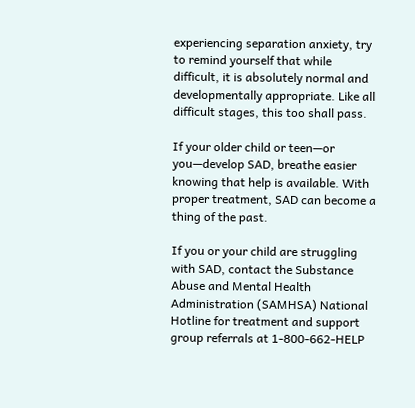experiencing separation anxiety, try to remind yourself that while difficult, it is absolutely normal and developmentally appropriate. Like all difficult stages, this too shall pass.

If your older child or teen—or you—develop SAD, breathe easier knowing that help is available. With proper treatment, SAD can become a thing of the past.

If you or your child are struggling with SAD, contact the Substance Abuse and Mental Health Administration (SAMHSA) National Hotline for treatment and support group referrals at 1-800-662-HELP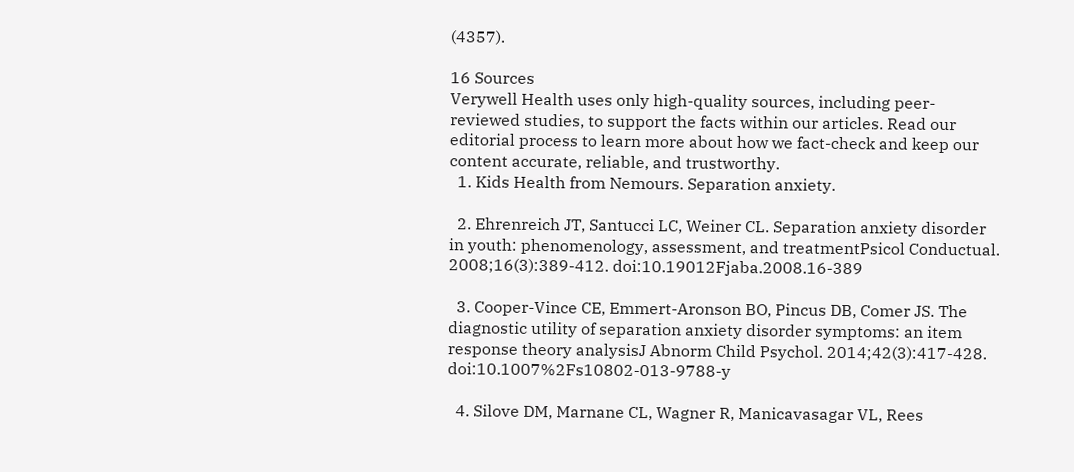(4357).

16 Sources
Verywell Health uses only high-quality sources, including peer-reviewed studies, to support the facts within our articles. Read our editorial process to learn more about how we fact-check and keep our content accurate, reliable, and trustworthy.
  1. Kids Health from Nemours. Separation anxiety.

  2. Ehrenreich JT, Santucci LC, Weiner CL. Separation anxiety disorder in youth: phenomenology, assessment, and treatmentPsicol Conductual. 2008;16(3):389-412. doi:10.19012Fjaba.2008.16-389

  3. Cooper-Vince CE, Emmert-Aronson BO, Pincus DB, Comer JS. The diagnostic utility of separation anxiety disorder symptoms: an item response theory analysisJ Abnorm Child Psychol. 2014;42(3):417-428. doi:10.1007%2Fs10802-013-9788-y

  4. Silove DM, Marnane CL, Wagner R, Manicavasagar VL, Rees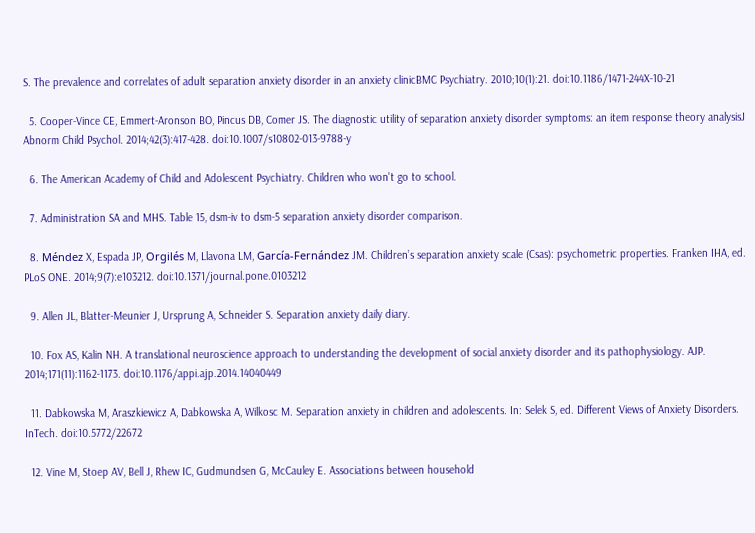S. The prevalence and correlates of adult separation anxiety disorder in an anxiety clinicBMC Psychiatry. 2010;10(1):21. doi:10.1186/1471-244X-10-21

  5. Cooper-Vince CE, Emmert-Aronson BO, Pincus DB, Comer JS. The diagnostic utility of separation anxiety disorder symptoms: an item response theory analysisJ Abnorm Child Psychol. 2014;42(3):417-428. doi:10.1007/s10802-013-9788-y

  6. The American Academy of Child and Adolescent Psychiatry. Children who won't go to school.

  7. Administration SA and MHS. Table 15, dsm-iv to dsm-5 separation anxiety disorder comparison.

  8. Méndez X, Espada JP, Orgilés M, Llavona LM, García-Fernández JM. Children’s separation anxiety scale (Csas): psychometric properties. Franken IHA, ed. PLoS ONE. 2014;9(7):e103212. doi:10.1371/journal.pone.0103212

  9. Allen JL, Blatter-Meunier J, Ursprung A, Schneider S. Separation anxiety daily diary.

  10. Fox AS, Kalin NH. A translational neuroscience approach to understanding the development of social anxiety disorder and its pathophysiology. AJP. 2014;171(11):1162-1173. doi:10.1176/appi.ajp.2014.14040449

  11. Dabkowska M, Araszkiewicz A, Dabkowska A, Wilkosc M. Separation anxiety in children and adolescents. In: Selek S, ed. Different Views of Anxiety Disorders. InTech. doi:10.5772/22672

  12. Vine M, Stoep AV, Bell J, Rhew IC, Gudmundsen G, McCauley E. Associations between household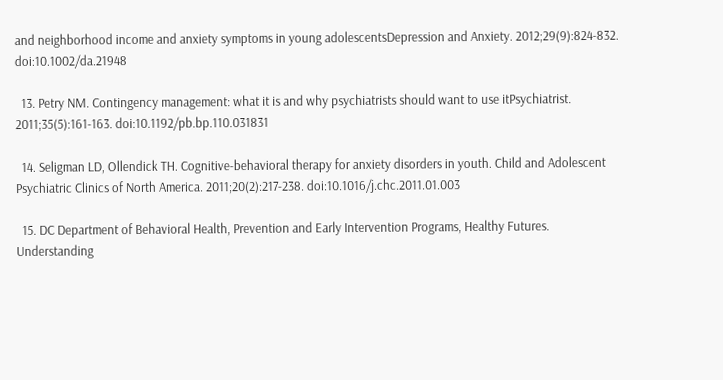and neighborhood income and anxiety symptoms in young adolescentsDepression and Anxiety. 2012;29(9):824-832. doi:10.1002/da.21948

  13. Petry NM. Contingency management: what it is and why psychiatrists should want to use itPsychiatrist. 2011;35(5):161-163. doi:10.1192/pb.bp.110.031831

  14. Seligman LD, Ollendick TH. Cognitive-behavioral therapy for anxiety disorders in youth. Child and Adolescent Psychiatric Clinics of North America. 2011;20(2):217-238. doi:10.1016/j.chc.2011.01.003

  15. DC Department of Behavioral Health, Prevention and Early Intervention Programs, Healthy Futures. Understanding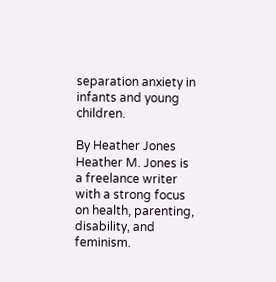separation anxiety in infants and young children.

By Heather Jones
Heather M. Jones is a freelance writer with a strong focus on health, parenting, disability, and feminism.